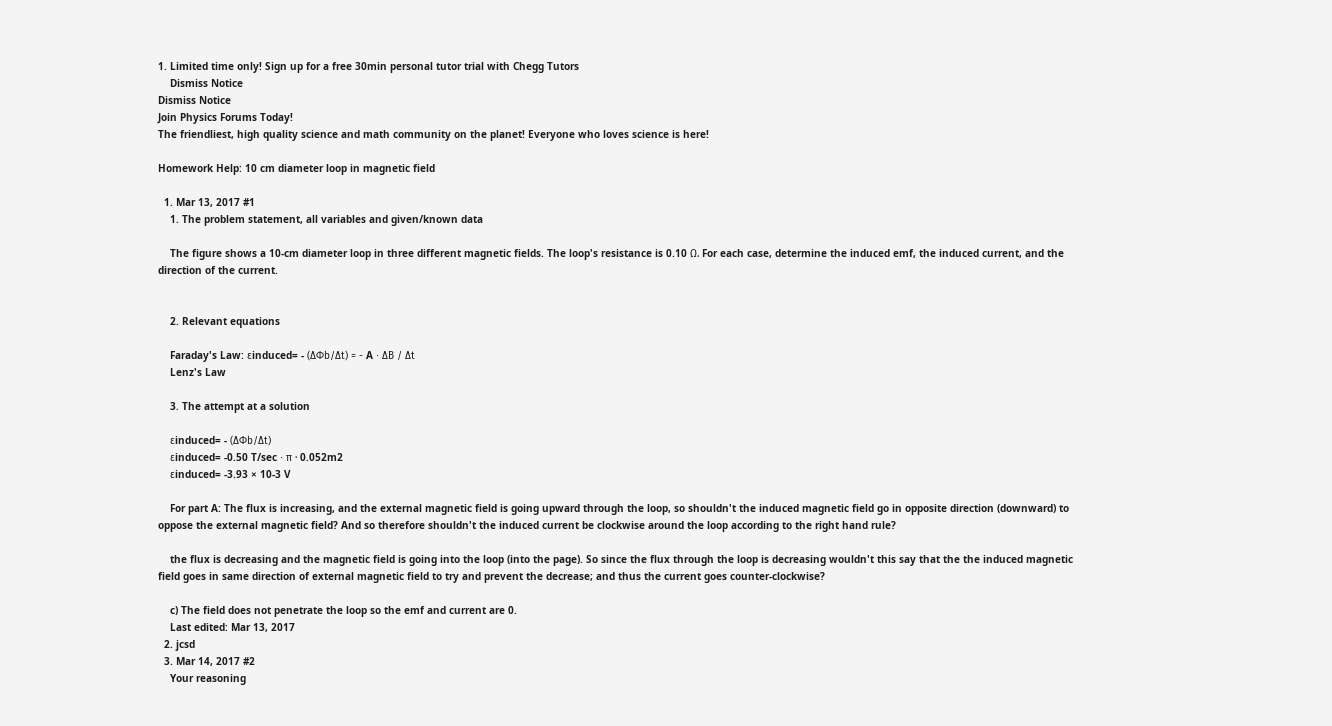1. Limited time only! Sign up for a free 30min personal tutor trial with Chegg Tutors
    Dismiss Notice
Dismiss Notice
Join Physics Forums Today!
The friendliest, high quality science and math community on the planet! Everyone who loves science is here!

Homework Help: 10 cm diameter loop in magnetic field

  1. Mar 13, 2017 #1
    1. The problem statement, all variables and given/known data

    The figure shows a 10-cm diameter loop in three different magnetic fields. The loop's resistance is 0.10 Ω. For each case, determine the induced emf, the induced current, and the direction of the current.


    2. Relevant equations

    Faraday's Law: εinduced= - (ΔΦb/Δt) = - A ⋅ ΔB / Δt
    Lenz's Law

    3. The attempt at a solution

    εinduced= - (ΔΦb/Δt)
    εinduced= -0.50 T/sec ⋅ π ⋅ 0.052m2
    εinduced= -3.93 × 10-3 V

    For part A: The flux is increasing, and the external magnetic field is going upward through the loop, so shouldn't the induced magnetic field go in opposite direction (downward) to oppose the external magnetic field? And so therefore shouldn't the induced current be clockwise around the loop according to the right hand rule?

    the flux is decreasing and the magnetic field is going into the loop (into the page). So since the flux through the loop is decreasing wouldn't this say that the the induced magnetic field goes in same direction of external magnetic field to try and prevent the decrease; and thus the current goes counter-clockwise?

    c) The field does not penetrate the loop so the emf and current are 0.
    Last edited: Mar 13, 2017
  2. jcsd
  3. Mar 14, 2017 #2
    Your reasoning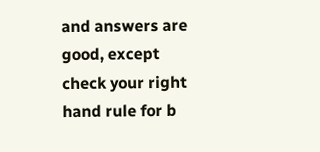and answers are good, except check your right hand rule for b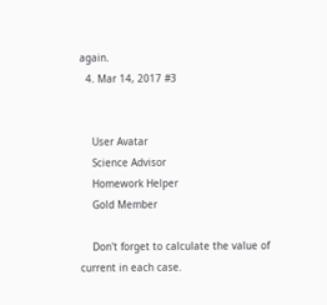again.
  4. Mar 14, 2017 #3


    User Avatar
    Science Advisor
    Homework Helper
    Gold Member

    Don't forget to calculate the value of current in each case.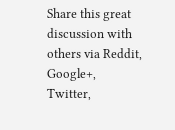Share this great discussion with others via Reddit, Google+, Twitter,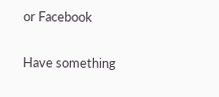or Facebook

Have something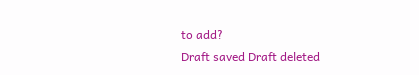to add?
Draft saved Draft deleted